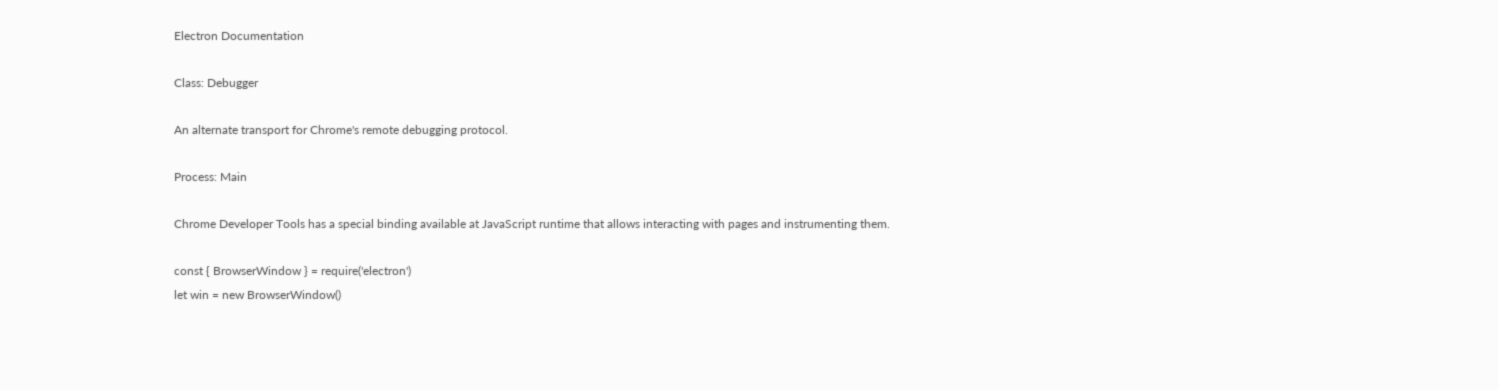Electron Documentation

Class: Debugger

An alternate transport for Chrome's remote debugging protocol.

Process: Main

Chrome Developer Tools has a special binding available at JavaScript runtime that allows interacting with pages and instrumenting them.

const { BrowserWindow } = require('electron')
let win = new BrowserWindow()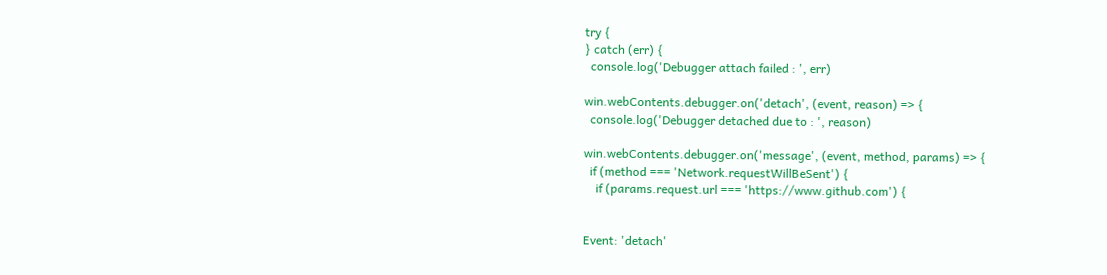try {
} catch (err) {
  console.log('Debugger attach failed : ', err)

win.webContents.debugger.on('detach', (event, reason) => {
  console.log('Debugger detached due to : ', reason)

win.webContents.debugger.on('message', (event, method, params) => {
  if (method === 'Network.requestWillBeSent') {
    if (params.request.url === 'https://www.github.com') {


Event: 'detach'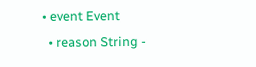• event Event
  • reason String -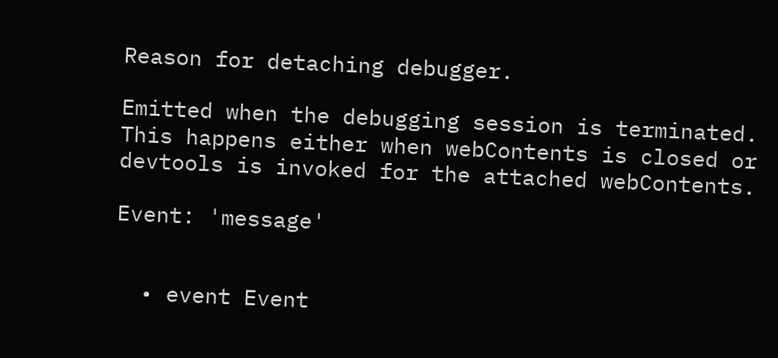Reason for detaching debugger.

Emitted when the debugging session is terminated. This happens either when webContents is closed or devtools is invoked for the attached webContents.

Event: 'message'


  • event Event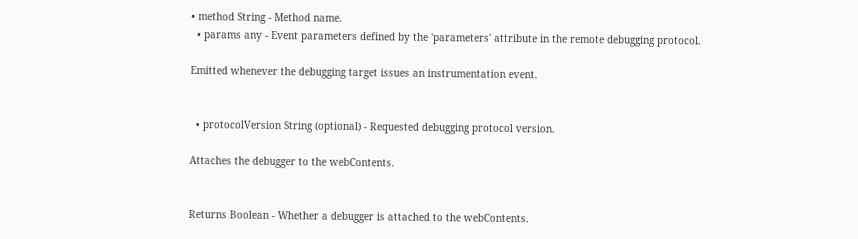• method String - Method name.
  • params any - Event parameters defined by the 'parameters' attribute in the remote debugging protocol.

Emitted whenever the debugging target issues an instrumentation event.


  • protocolVersion String (optional) - Requested debugging protocol version.

Attaches the debugger to the webContents.


Returns Boolean - Whether a debugger is attached to the webContents.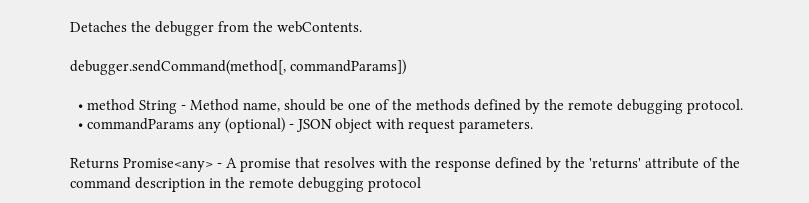Detaches the debugger from the webContents.

debugger.sendCommand(method[, commandParams])

  • method String - Method name, should be one of the methods defined by the remote debugging protocol.
  • commandParams any (optional) - JSON object with request parameters.

Returns Promise<any> - A promise that resolves with the response defined by the 'returns' attribute of the command description in the remote debugging protocol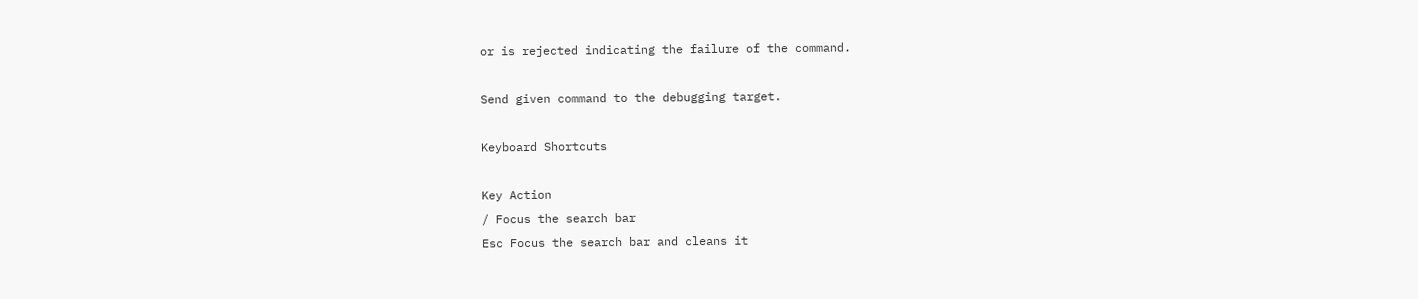or is rejected indicating the failure of the command.

Send given command to the debugging target.

Keyboard Shortcuts

Key Action
/ Focus the search bar
Esc Focus the search bar and cleans it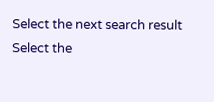Select the next search result
Select the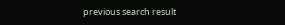previous search result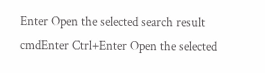Enter Open the selected search result
cmdEnter Ctrl+Enter Open the selected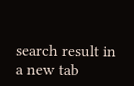search result in a new tab